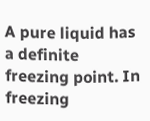A pure liquid has a definite freezing point. In freezing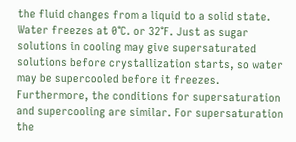the fluid changes from a liquid to a solid state. Water freezes at 0°C. or 32°F. Just as sugar solutions in cooling may give supersaturated solutions before crystallization starts, so water may be supercooled before it freezes. Furthermore, the conditions for supersaturation and supercooling are similar. For supersaturation the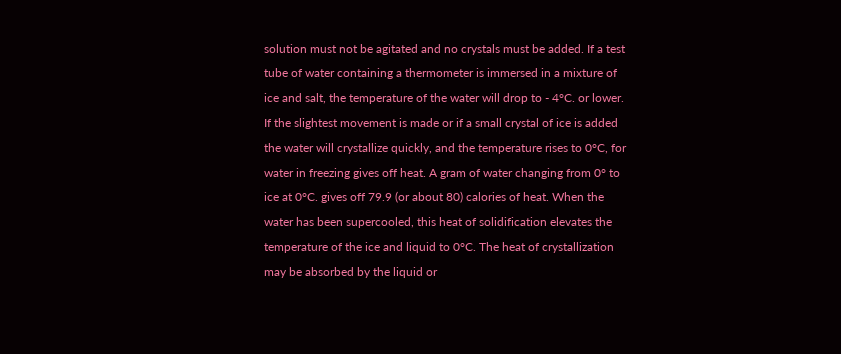solution must not be agitated and no crystals must be added. If a test tube of water containing a thermometer is immersed in a mixture of ice and salt, the temperature of the water will drop to - 4°C. or lower. If the slightest movement is made or if a small crystal of ice is added the water will crystallize quickly, and the temperature rises to 0°C, for water in freezing gives off heat. A gram of water changing from 0° to ice at 0°C. gives off 79.9 (or about 80) calories of heat. When the water has been supercooled, this heat of solidification elevates the temperature of the ice and liquid to 0°C. The heat of crystallization may be absorbed by the liquid or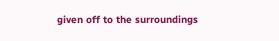given off to the surroundings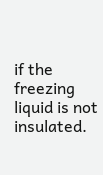if the freezing liquid is not insulated.